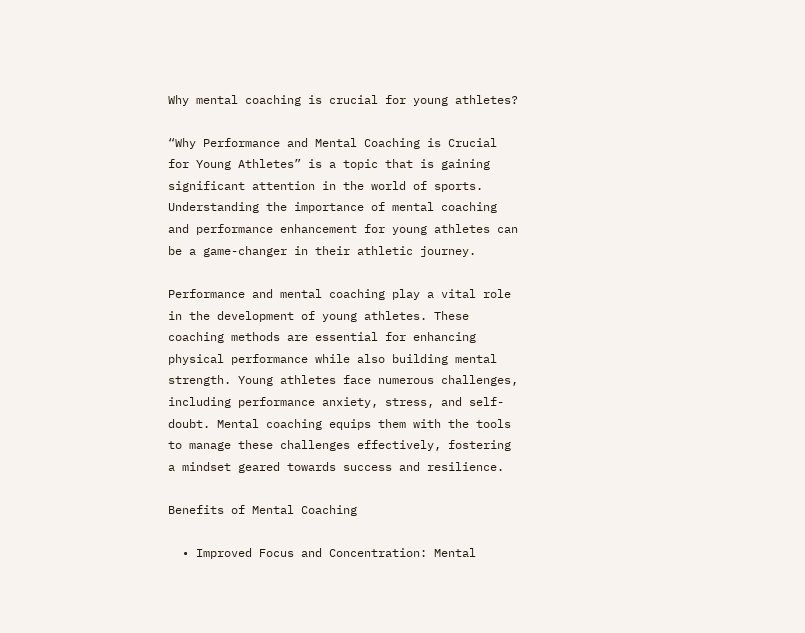Why mental coaching is crucial for young athletes?

“Why Performance and Mental Coaching is Crucial for Young Athletes” is a topic that is gaining significant attention in the world of sports. Understanding the importance of mental coaching and performance enhancement for young athletes can be a game-changer in their athletic journey.

Performance and mental coaching play a vital role in the development of young athletes. These coaching methods are essential for enhancing physical performance while also building mental strength. Young athletes face numerous challenges, including performance anxiety, stress, and self-doubt. Mental coaching equips them with the tools to manage these challenges effectively, fostering a mindset geared towards success and resilience.

Benefits of Mental Coaching

  • Improved Focus and Concentration: Mental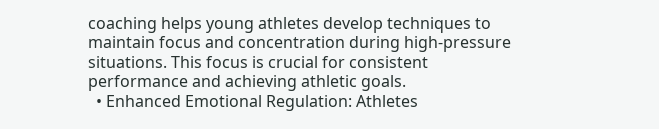coaching helps young athletes develop techniques to maintain focus and concentration during high-pressure situations. This focus is crucial for consistent performance and achieving athletic goals.
  • Enhanced Emotional Regulation: Athletes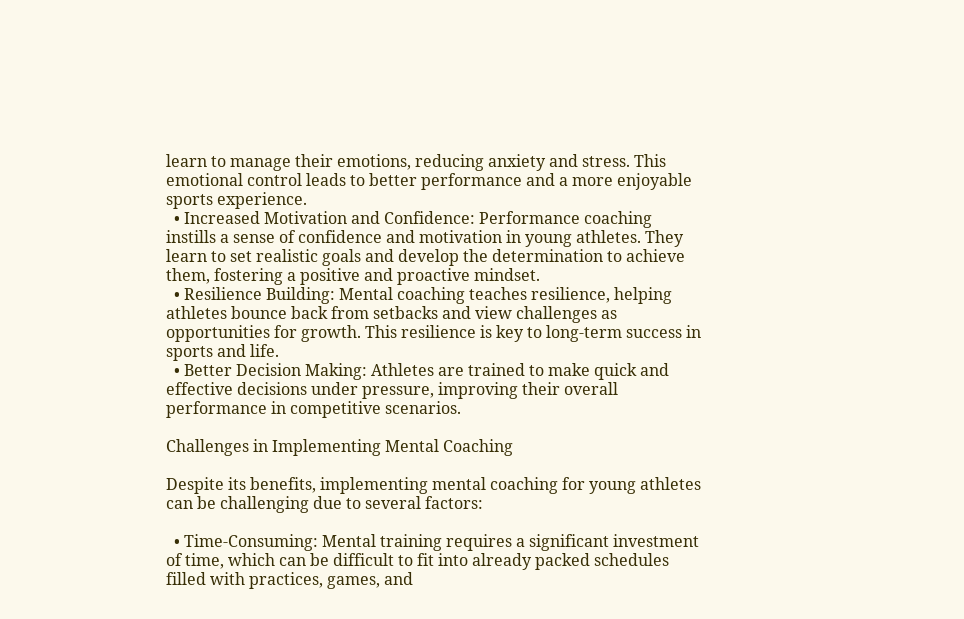learn to manage their emotions, reducing anxiety and stress. This emotional control leads to better performance and a more enjoyable sports experience.
  • Increased Motivation and Confidence: Performance coaching instills a sense of confidence and motivation in young athletes. They learn to set realistic goals and develop the determination to achieve them, fostering a positive and proactive mindset.
  • Resilience Building: Mental coaching teaches resilience, helping athletes bounce back from setbacks and view challenges as opportunities for growth. This resilience is key to long-term success in sports and life.
  • Better Decision Making: Athletes are trained to make quick and effective decisions under pressure, improving their overall performance in competitive scenarios.

Challenges in Implementing Mental Coaching

Despite its benefits, implementing mental coaching for young athletes can be challenging due to several factors:

  • Time-Consuming: Mental training requires a significant investment of time, which can be difficult to fit into already packed schedules filled with practices, games, and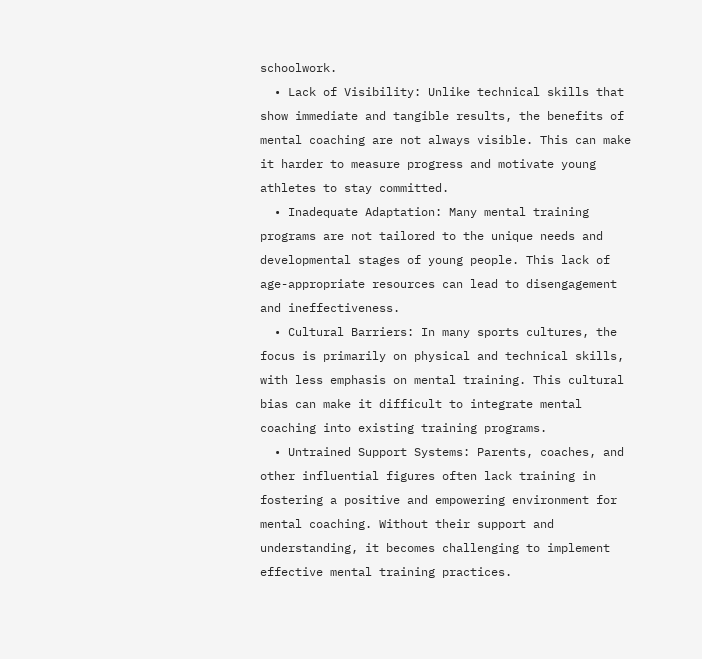schoolwork.
  • Lack of Visibility: Unlike technical skills that show immediate and tangible results, the benefits of mental coaching are not always visible. This can make it harder to measure progress and motivate young athletes to stay committed.
  • Inadequate Adaptation: Many mental training programs are not tailored to the unique needs and developmental stages of young people. This lack of age-appropriate resources can lead to disengagement and ineffectiveness.
  • Cultural Barriers: In many sports cultures, the focus is primarily on physical and technical skills, with less emphasis on mental training. This cultural bias can make it difficult to integrate mental coaching into existing training programs.
  • Untrained Support Systems: Parents, coaches, and other influential figures often lack training in fostering a positive and empowering environment for mental coaching. Without their support and understanding, it becomes challenging to implement effective mental training practices.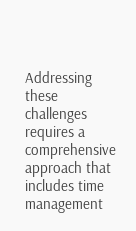Addressing these challenges requires a comprehensive approach that includes time management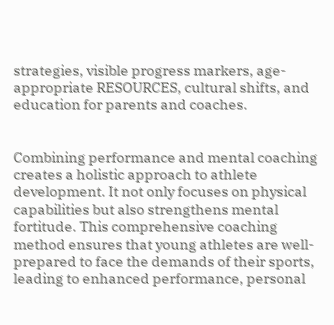strategies, visible progress markers, age-appropriate RESOURCES, cultural shifts, and education for parents and coaches.


Combining performance and mental coaching creates a holistic approach to athlete development. It not only focuses on physical capabilities but also strengthens mental fortitude. This comprehensive coaching method ensures that young athletes are well-prepared to face the demands of their sports, leading to enhanced performance, personal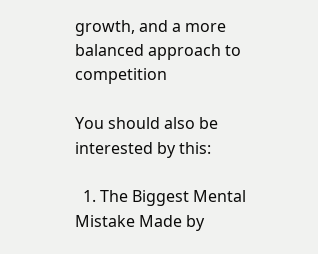growth, and a more balanced approach to competition

You should also be interested by this:

  1. The Biggest Mental Mistake Made by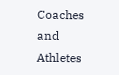Coaches and Athletes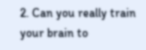2. Can you really train your brain to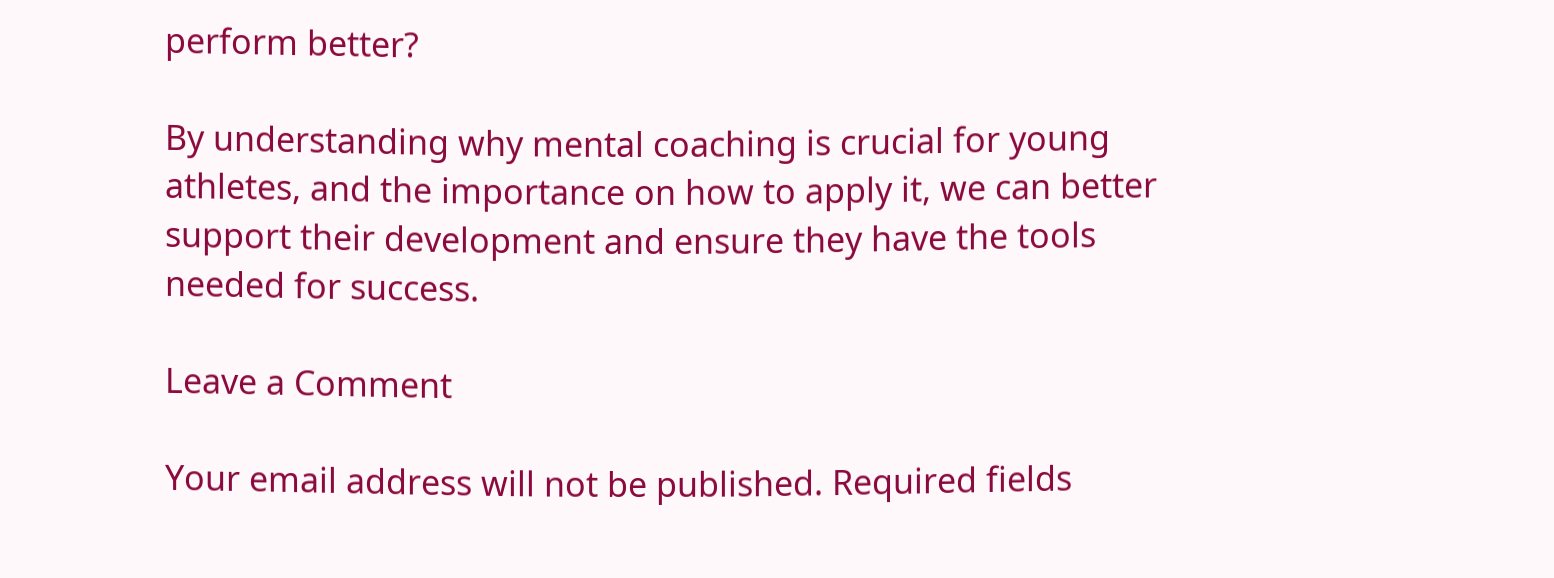perform better?

By understanding why mental coaching is crucial for young athletes, and the importance on how to apply it, we can better support their development and ensure they have the tools needed for success.

Leave a Comment

Your email address will not be published. Required fields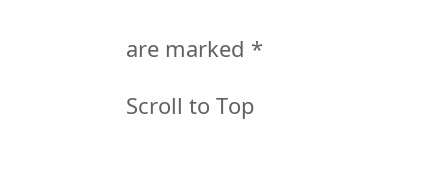are marked *

Scroll to Top